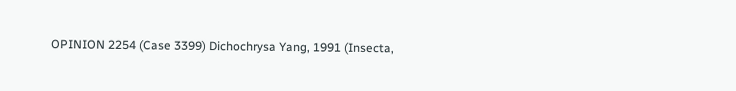OPINION 2254 (Case 3399) Dichochrysa Yang, 1991 (Insecta,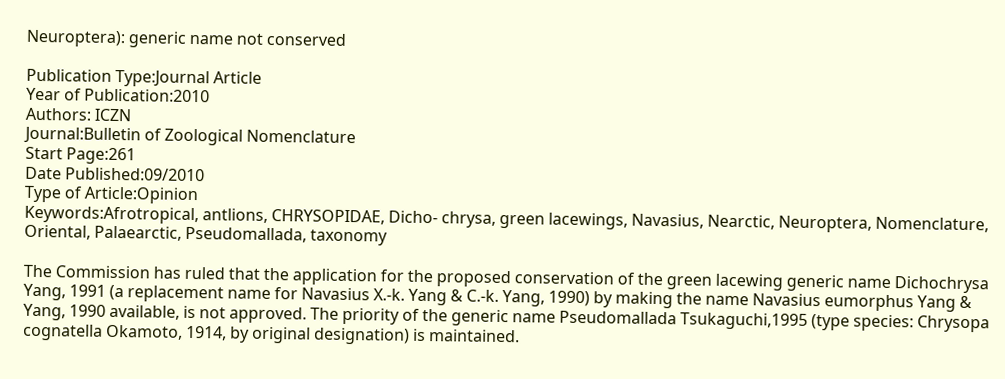Neuroptera): generic name not conserved

Publication Type:Journal Article
Year of Publication:2010
Authors: ICZN
Journal:Bulletin of Zoological Nomenclature
Start Page:261
Date Published:09/2010
Type of Article:Opinion
Keywords:Afrotropical, antlions, CHRYSOPIDAE, Dicho- chrysa, green lacewings, Navasius, Nearctic, Neuroptera, Nomenclature, Oriental, Palaearctic, Pseudomallada, taxonomy

The Commission has ruled that the application for the proposed conservation of the green lacewing generic name Dichochrysa Yang, 1991 (a replacement name for Navasius X.-k. Yang & C.-k. Yang, 1990) by making the name Navasius eumorphus Yang & Yang, 1990 available, is not approved. The priority of the generic name Pseudomallada Tsukaguchi,1995 (type species: Chrysopa cognatella Okamoto, 1914, by original designation) is maintained.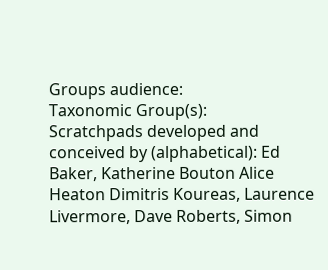Groups audience:
Taxonomic Group(s):
Scratchpads developed and conceived by (alphabetical): Ed Baker, Katherine Bouton Alice Heaton Dimitris Koureas, Laurence Livermore, Dave Roberts, Simon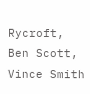Rycroft, Ben Scott, Vince Smith